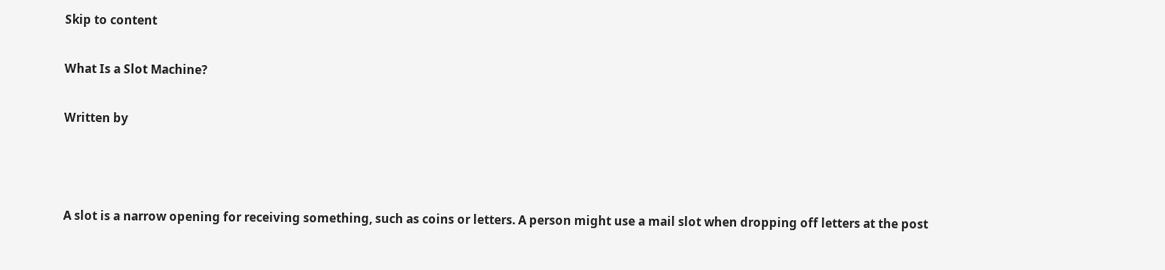Skip to content

What Is a Slot Machine?

Written by



A slot is a narrow opening for receiving something, such as coins or letters. A person might use a mail slot when dropping off letters at the post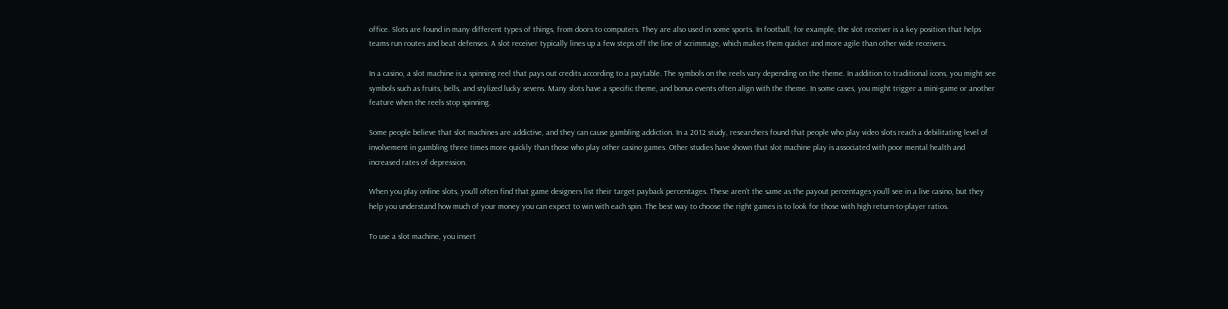office. Slots are found in many different types of things, from doors to computers. They are also used in some sports. In football, for example, the slot receiver is a key position that helps teams run routes and beat defenses. A slot receiver typically lines up a few steps off the line of scrimmage, which makes them quicker and more agile than other wide receivers.

In a casino, a slot machine is a spinning reel that pays out credits according to a paytable. The symbols on the reels vary depending on the theme. In addition to traditional icons, you might see symbols such as fruits, bells, and stylized lucky sevens. Many slots have a specific theme, and bonus events often align with the theme. In some cases, you might trigger a mini-game or another feature when the reels stop spinning.

Some people believe that slot machines are addictive, and they can cause gambling addiction. In a 2012 study, researchers found that people who play video slots reach a debilitating level of involvement in gambling three times more quickly than those who play other casino games. Other studies have shown that slot machine play is associated with poor mental health and increased rates of depression.

When you play online slots, you’ll often find that game designers list their target payback percentages. These aren’t the same as the payout percentages you’ll see in a live casino, but they help you understand how much of your money you can expect to win with each spin. The best way to choose the right games is to look for those with high return-to-player ratios.

To use a slot machine, you insert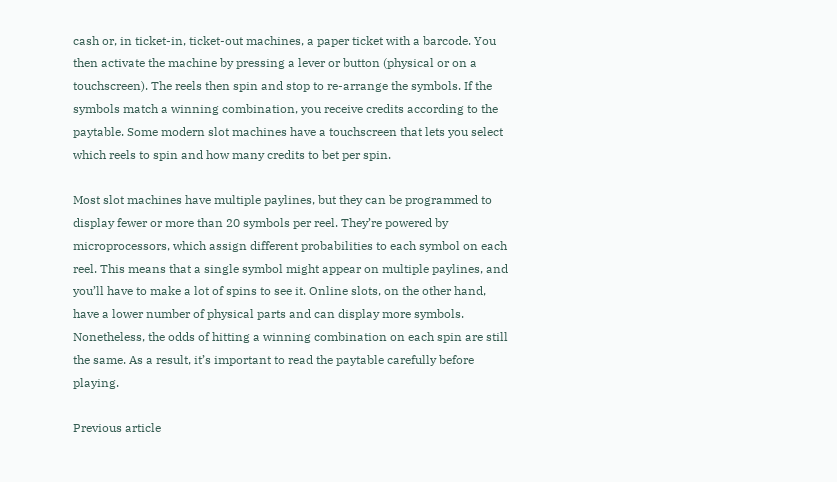cash or, in ticket-in, ticket-out machines, a paper ticket with a barcode. You then activate the machine by pressing a lever or button (physical or on a touchscreen). The reels then spin and stop to re-arrange the symbols. If the symbols match a winning combination, you receive credits according to the paytable. Some modern slot machines have a touchscreen that lets you select which reels to spin and how many credits to bet per spin.

Most slot machines have multiple paylines, but they can be programmed to display fewer or more than 20 symbols per reel. They’re powered by microprocessors, which assign different probabilities to each symbol on each reel. This means that a single symbol might appear on multiple paylines, and you’ll have to make a lot of spins to see it. Online slots, on the other hand, have a lower number of physical parts and can display more symbols. Nonetheless, the odds of hitting a winning combination on each spin are still the same. As a result, it’s important to read the paytable carefully before playing.

Previous article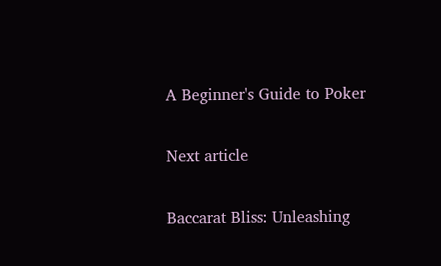A Beginner's Guide to Poker

Next article

Baccarat Bliss: Unleashing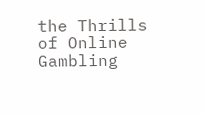the Thrills of Online Gambling